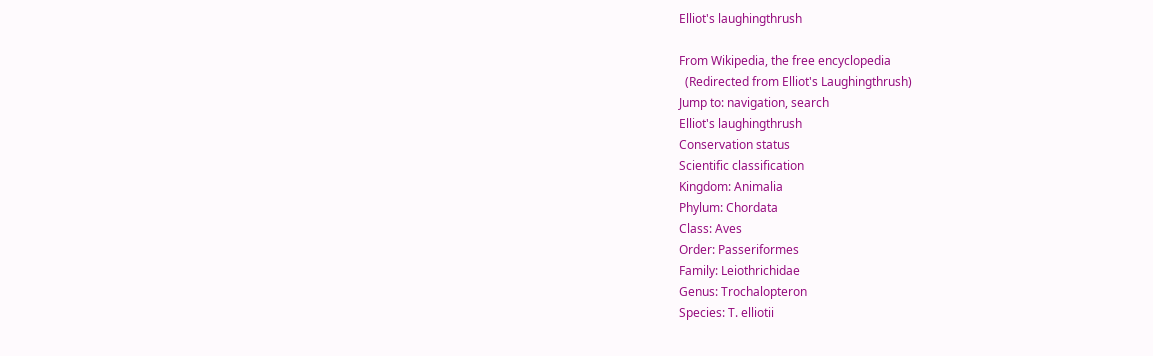Elliot's laughingthrush

From Wikipedia, the free encyclopedia
  (Redirected from Elliot's Laughingthrush)
Jump to: navigation, search
Elliot's laughingthrush
Conservation status
Scientific classification
Kingdom: Animalia
Phylum: Chordata
Class: Aves
Order: Passeriformes
Family: Leiothrichidae
Genus: Trochalopteron
Species: T. elliotii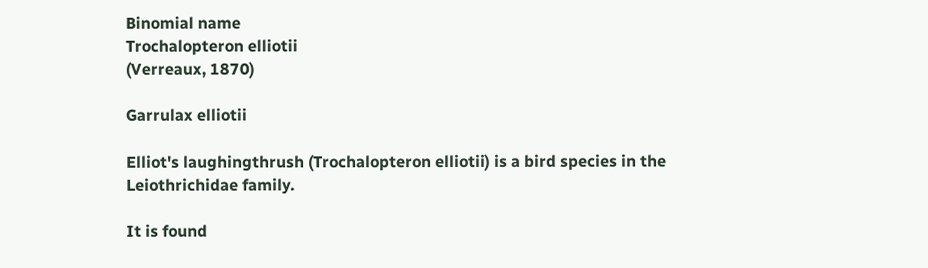Binomial name
Trochalopteron elliotii
(Verreaux, 1870)

Garrulax elliotii

Elliot's laughingthrush (Trochalopteron elliotii) is a bird species in the Leiothrichidae family.

It is found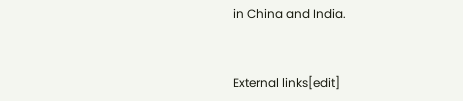in China and India.


External links[edit]